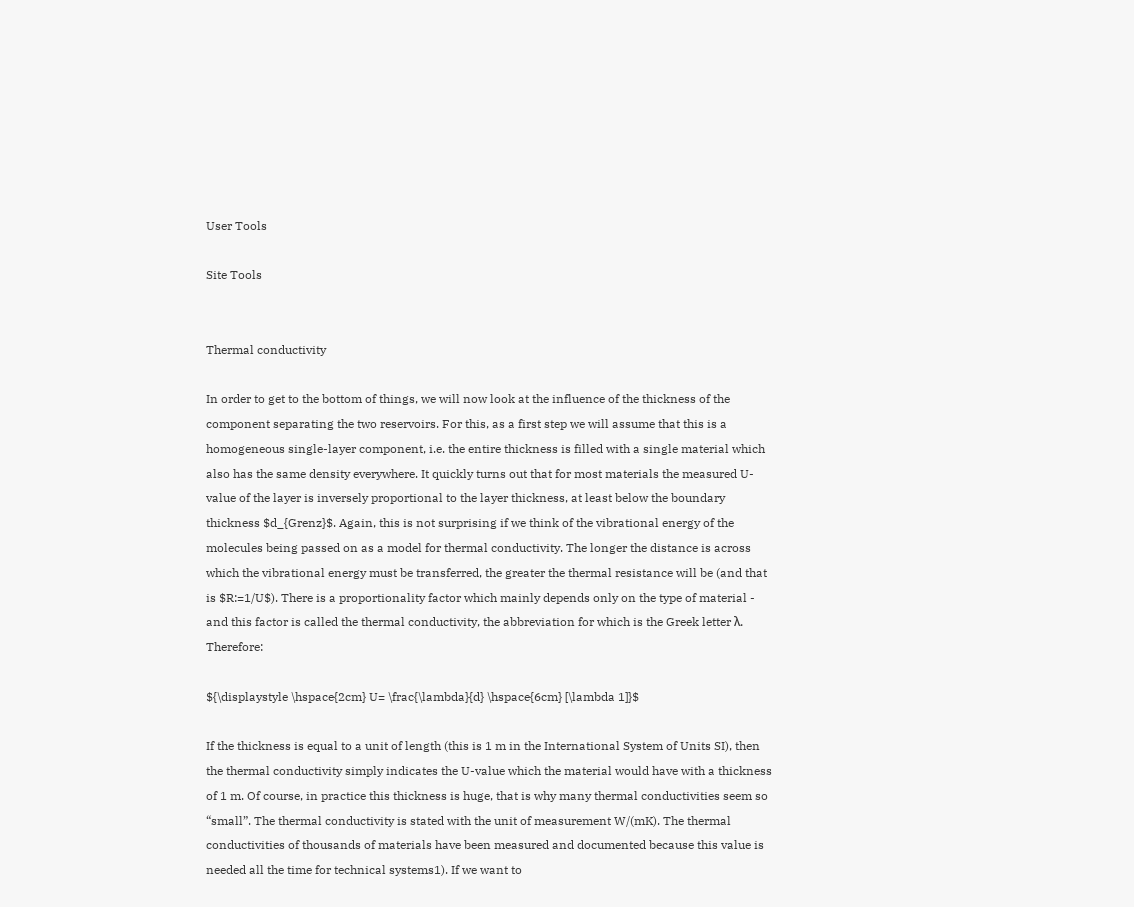User Tools

Site Tools


Thermal conductivity

In order to get to the bottom of things, we will now look at the influence of the thickness of the component separating the two reservoirs. For this, as a first step we will assume that this is a homogeneous single-layer component, i.e. the entire thickness is filled with a single material which also has the same density everywhere. It quickly turns out that for most materials the measured U-value of the layer is inversely proportional to the layer thickness, at least below the boundary thickness $d_{Grenz}$. Again, this is not surprising if we think of the vibrational energy of the molecules being passed on as a model for thermal conductivity. The longer the distance is across which the vibrational energy must be transferred, the greater the thermal resistance will be (and that is $R:=1/U$). There is a proportionality factor which mainly depends only on the type of material - and this factor is called the thermal conductivity, the abbreviation for which is the Greek letter λ. Therefore:

${\displaystyle \hspace{2cm} U= \frac{\lambda}{d} \hspace{6cm} [\lambda 1]}$

If the thickness is equal to a unit of length (this is 1 m in the International System of Units SI), then the thermal conductivity simply indicates the U-value which the material would have with a thickness of 1 m. Of course, in practice this thickness is huge, that is why many thermal conductivities seem so “small”. The thermal conductivity is stated with the unit of measurement W/(mK). The thermal conductivities of thousands of materials have been measured and documented because this value is needed all the time for technical systems1). If we want to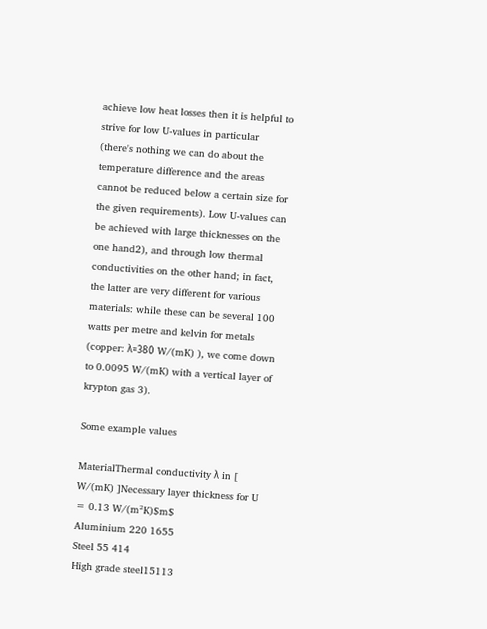achieve low heat losses then it is helpful to strive for low U-values in particular (there's nothing we can do about the temperature difference and the areas cannot be reduced below a certain size for the given requirements). Low U-values can be achieved with large thicknesses on the one hand2), and through low thermal conductivities on the other hand; in fact, the latter are very different for various materials: while these can be several 100 watts per metre and kelvin for metals (copper: λ=380 W/(mK) ), we come down to 0.0095 W/(mK) with a vertical layer of krypton gas 3).

Some example values

MaterialThermal conductivity λ in [ W/(mK) ]Necessary layer thickness for U = 0.13 W/(m²K)$m$
Aluminium 220 1655
Steel 55 414
High grade steel15113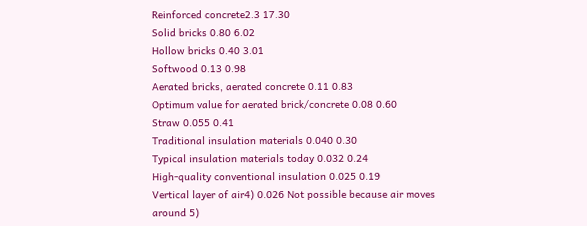Reinforced concrete2.3 17.30
Solid bricks 0.80 6.02
Hollow bricks 0.40 3.01
Softwood 0.13 0.98
Aerated bricks, aerated concrete 0.11 0.83
Optimum value for aerated brick/concrete 0.08 0.60
Straw 0.055 0.41
Traditional insulation materials 0.040 0.30
Typical insulation materials today 0.032 0.24
High-quality conventional insulation 0.025 0.19
Vertical layer of air4) 0.026 Not possible because air moves around 5)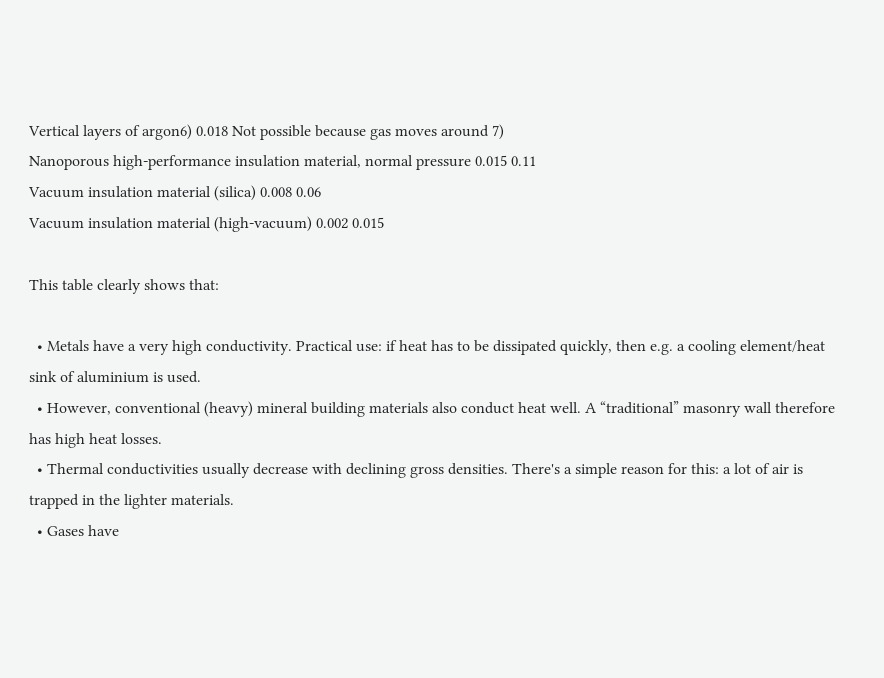Vertical layers of argon6) 0.018 Not possible because gas moves around 7)
Nanoporous high-performance insulation material, normal pressure 0.015 0.11
Vacuum insulation material (silica) 0.008 0.06
Vacuum insulation material (high-vacuum) 0.002 0.015

This table clearly shows that:

  • Metals have a very high conductivity. Practical use: if heat has to be dissipated quickly, then e.g. a cooling element/heat sink of aluminium is used.
  • However, conventional (heavy) mineral building materials also conduct heat well. A “traditional” masonry wall therefore has high heat losses.
  • Thermal conductivities usually decrease with declining gross densities. There's a simple reason for this: a lot of air is trapped in the lighter materials.
  • Gases have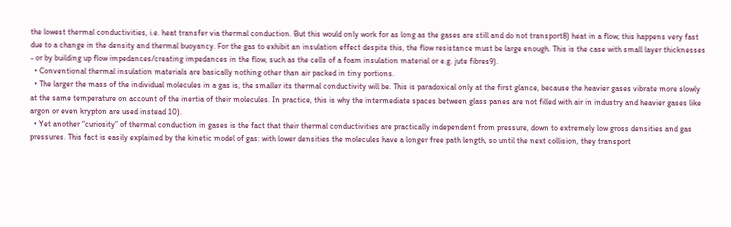the lowest thermal conductivities, i.e. heat transfer via thermal conduction. But this would only work for as long as the gases are still and do not transport8) heat in a flow; this happens very fast due to a change in the density and thermal buoyancy. For the gas to exhibit an insulation effect despite this, the flow resistance must be large enough. This is the case with small layer thicknesses - or by building up flow impedances/creating impedances in the flow, such as the cells of a foam insulation material or e.g. jute fibres9).
  • Conventional thermal insulation materials are basically nothing other than air packed in tiny portions.
  • The larger the mass of the individual molecules in a gas is, the smaller its thermal conductivity will be. This is paradoxical only at the first glance, because the heavier gases vibrate more slowly at the same temperature on account of the inertia of their molecules. In practice, this is why the intermediate spaces between glass panes are not filled with air in industry and heavier gases like argon or even krypton are used instead 10).
  • Yet another “curiosity” of thermal conduction in gases is the fact that their thermal conductivities are practically independent from pressure, down to extremely low gross densities and gas pressures. This fact is easily explained by the kinetic model of gas: with lower densities the molecules have a longer free path length, so until the next collision, they transport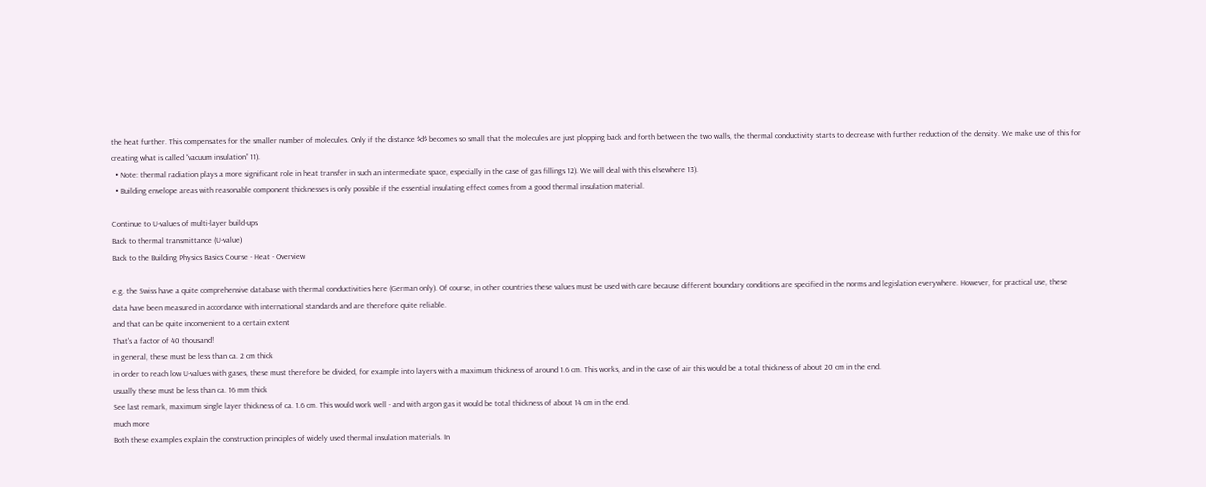the heat further. This compensates for the smaller number of molecules. Only if the distance $d$ becomes so small that the molecules are just plopping back and forth between the two walls, the thermal conductivity starts to decrease with further reduction of the density. We make use of this for creating what is called “vacuum insulation” 11).
  • Note: thermal radiation plays a more significant role in heat transfer in such an intermediate space, especially in the case of gas fillings 12). We will deal with this elsewhere 13).
  • Building envelope areas with reasonable component thicknesses is only possible if the essential insulating effect comes from a good thermal insulation material.

Continue to U-values of multi-layer build-ups
Back to thermal transmittance (U-value)
Back to the Building Physics Basics Course - Heat - Overview

e.g. the Swiss have a quite comprehensive database with thermal conductivities here (German only). Of course, in other countries these values must be used with care because different boundary conditions are specified in the norms and legislation everywhere. However, for practical use, these data have been measured in accordance with international standards and are therefore quite reliable.
and that can be quite inconvenient to a certain extent
That's a factor of 40 thousand!
in general, these must be less than ca. 2 cm thick
in order to reach low U-values with gases, these must therefore be divided, for example into layers with a maximum thickness of around 1.6 cm. This works, and in the case of air this would be a total thickness of about 20 cm in the end.
usually these must be less than ca. 16 mm thick
See last remark, maximum single layer thickness of ca. 1.6 cm. This would work well - and with argon gas it would be total thickness of about 14 cm in the end.
much more
Both these examples explain the construction principles of widely used thermal insulation materials. In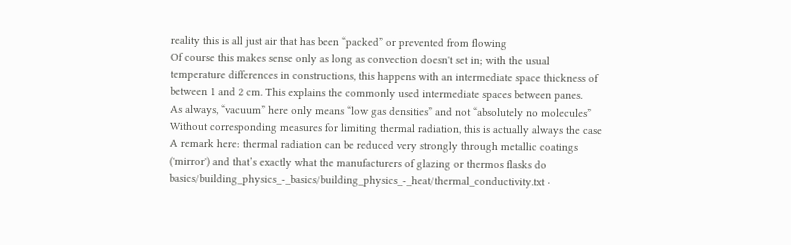reality this is all just air that has been “packed” or prevented from flowing
Of course this makes sense only as long as convection doesn't set in; with the usual temperature differences in constructions, this happens with an intermediate space thickness of between 1 and 2 cm. This explains the commonly used intermediate spaces between panes.
As always, “vacuum” here only means “low gas densities” and not “absolutely no molecules”
Without corresponding measures for limiting thermal radiation, this is actually always the case
A remark here: thermal radiation can be reduced very strongly through metallic coatings ('mirror') and that’s exactly what the manufacturers of glazing or thermos flasks do
basics/building_physics_-_basics/building_physics_-_heat/thermal_conductivity.txt ·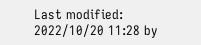Last modified: 2022/10/20 11:28 by